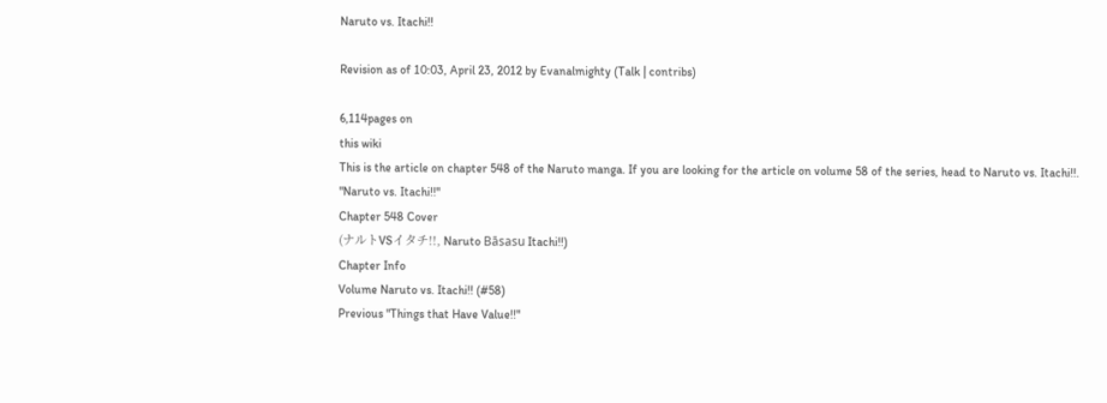Naruto vs. Itachi!!

Revision as of 10:03, April 23, 2012 by Evanalmighty (Talk | contribs)

6,114pages on
this wiki
This is the article on chapter 548 of the Naruto manga. If you are looking for the article on volume 58 of the series, head to Naruto vs. Itachi!!.
"Naruto vs. Itachi!!"
Chapter 548 Cover
(ナルトVSイタチ!!, Naruto Bāsasu Itachi!!)
Chapter Info
Volume Naruto vs. Itachi!! (#58)
Previous "Things that Have Value!!"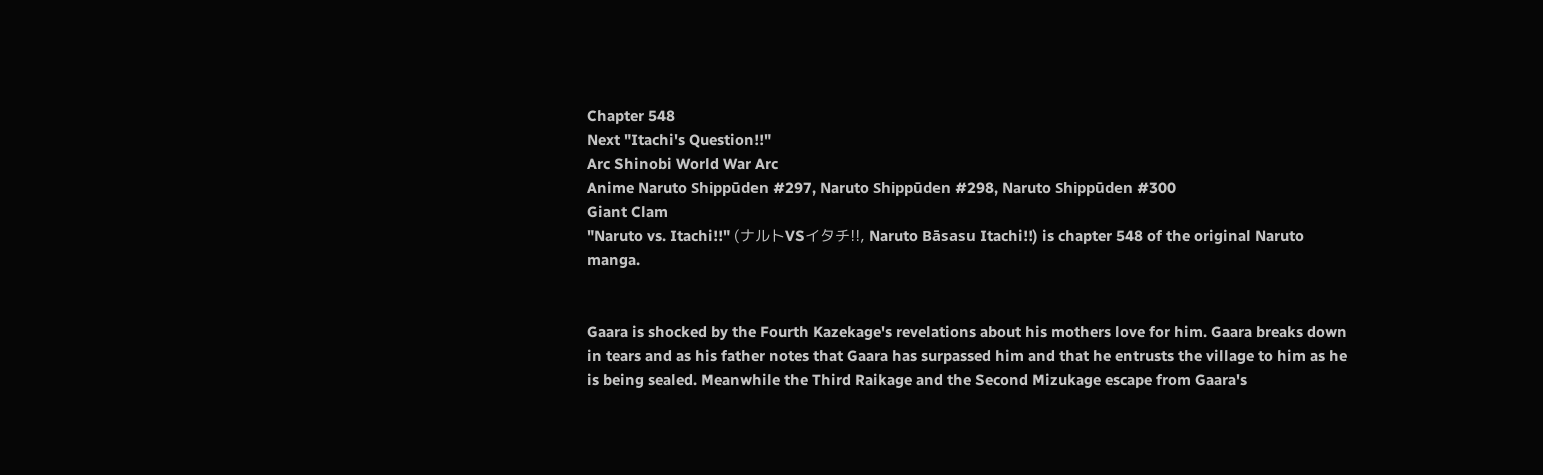Chapter 548
Next "Itachi's Question!!"
Arc Shinobi World War Arc
Anime Naruto Shippūden #297, Naruto Shippūden #298, Naruto Shippūden #300
Giant Clam
"Naruto vs. Itachi!!" (ナルトVSイタチ!!, Naruto Bāsasu Itachi!!) is chapter 548 of the original Naruto manga.


Gaara is shocked by the Fourth Kazekage's revelations about his mothers love for him. Gaara breaks down in tears and as his father notes that Gaara has surpassed him and that he entrusts the village to him as he is being sealed. Meanwhile the Third Raikage and the Second Mizukage escape from Gaara's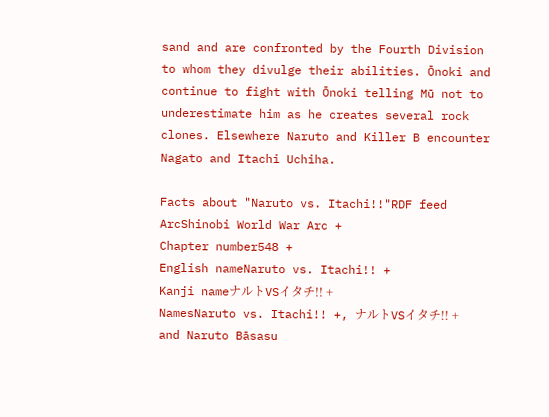sand and are confronted by the Fourth Division to whom they divulge their abilities. Ōnoki and continue to fight with Ōnoki telling Mū not to underestimate him as he creates several rock clones. Elsewhere Naruto and Killer B encounter Nagato and Itachi Uchiha.

Facts about "Naruto vs. Itachi!!"RDF feed
ArcShinobi World War Arc +
Chapter number548 +
English nameNaruto vs. Itachi!! +
Kanji nameナルトVSイタチ!! +
NamesNaruto vs. Itachi!! +, ナルトVSイタチ!! + and Naruto Bāsasu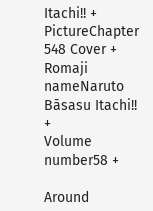Itachi!! +
PictureChapter 548 Cover +
Romaji nameNaruto Bāsasu Itachi!! +
Volume number58 +

Around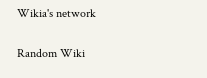Wikia's network

Random Wiki